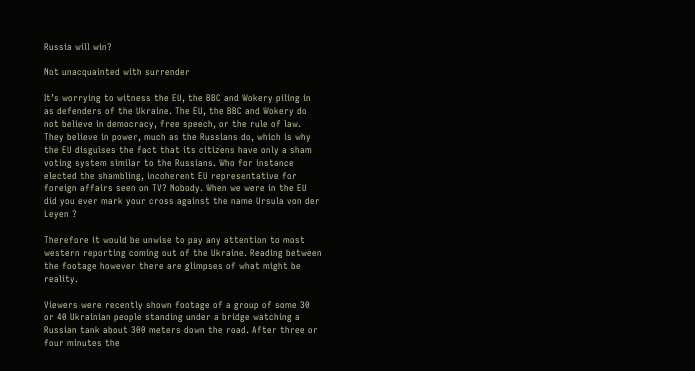Russia will win?

Not unacquainted with surrender

It’s worrying to witness the EU, the BBC and Wokery piling in as defenders of the Ukraine. The EU, the BBC and Wokery do not believe in democracy, free speech, or the rule of law. They believe in power, much as the Russians do, which is why the EU disguises the fact that its citizens have only a sham voting system similar to the Russians. Who for instance elected the shambling, incoherent EU representative for foreign affairs seen on TV? Nobody. When we were in the EU did you ever mark your cross against the name Ursula von der Leyen ?

Therefore it would be unwise to pay any attention to most western reporting coming out of the Ukraine. Reading between the footage however there are glimpses of what might be reality.

Viewers were recently shown footage of a group of some 30 or 40 Ukrainian people standing under a bridge watching a Russian tank about 300 meters down the road. After three or four minutes the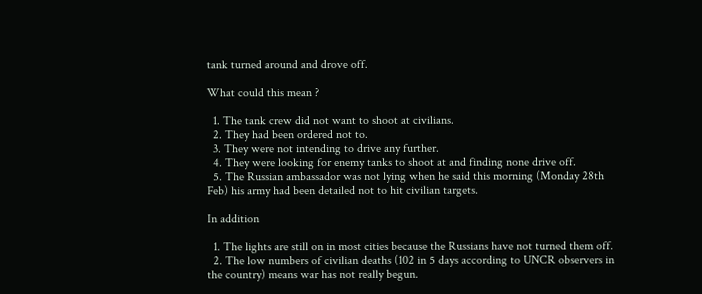tank turned around and drove off.

What could this mean ?

  1. The tank crew did not want to shoot at civilians.
  2. They had been ordered not to.
  3. They were not intending to drive any further.
  4. They were looking for enemy tanks to shoot at and finding none drive off.
  5. The Russian ambassador was not lying when he said this morning (Monday 28th Feb) his army had been detailed not to hit civilian targets.

In addition

  1. The lights are still on in most cities because the Russians have not turned them off.
  2. The low numbers of civilian deaths (102 in 5 days according to UNCR observers in the country) means war has not really begun.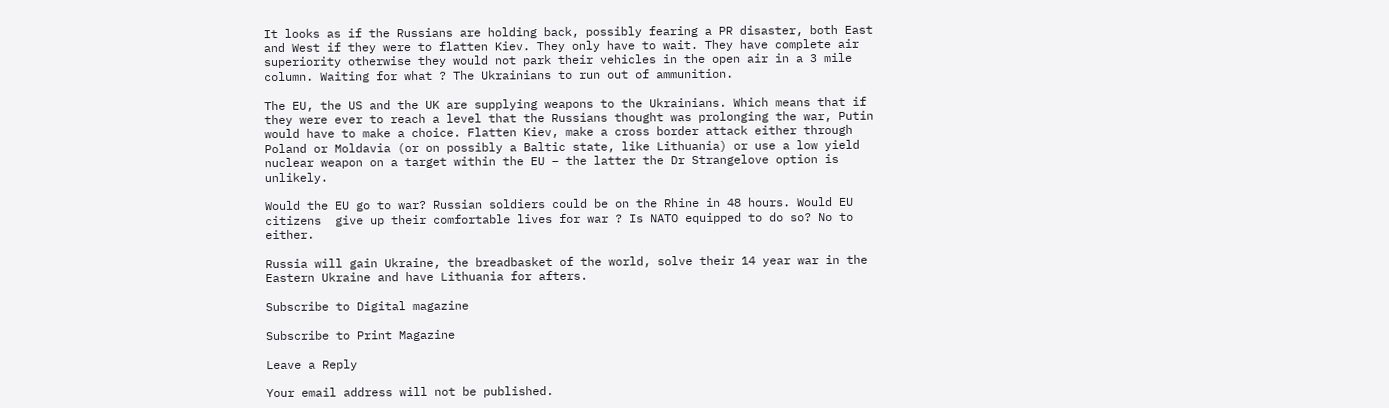It looks as if the Russians are holding back, possibly fearing a PR disaster, both East and West if they were to flatten Kiev. They only have to wait. They have complete air superiority otherwise they would not park their vehicles in the open air in a 3 mile column. Waiting for what ? The Ukrainians to run out of ammunition.

The EU, the US and the UK are supplying weapons to the Ukrainians. Which means that if they were ever to reach a level that the Russians thought was prolonging the war, Putin would have to make a choice. Flatten Kiev, make a cross border attack either through Poland or Moldavia (or on possibly a Baltic state, like Lithuania) or use a low yield nuclear weapon on a target within the EU – the latter the Dr Strangelove option is unlikely.

Would the EU go to war? Russian soldiers could be on the Rhine in 48 hours. Would EU citizens  give up their comfortable lives for war ? Is NATO equipped to do so? No to either.

Russia will gain Ukraine, the breadbasket of the world, solve their 14 year war in the Eastern Ukraine and have Lithuania for afters.

Subscribe to Digital magazine

Subscribe to Print Magazine

Leave a Reply

Your email address will not be published.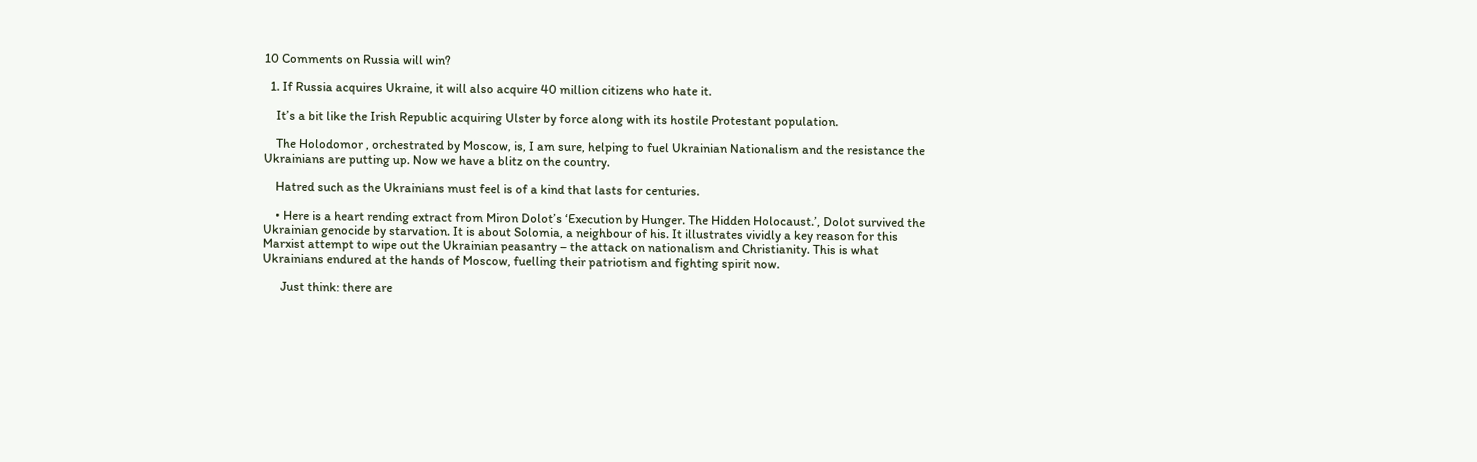10 Comments on Russia will win?

  1. If Russia acquires Ukraine, it will also acquire 40 million citizens who hate it.

    It’s a bit like the Irish Republic acquiring Ulster by force along with its hostile Protestant population.

    The Holodomor , orchestrated by Moscow, is, I am sure, helping to fuel Ukrainian Nationalism and the resistance the Ukrainians are putting up. Now we have a blitz on the country.

    Hatred such as the Ukrainians must feel is of a kind that lasts for centuries.

    • Here is a heart rending extract from Miron Dolot’s ‘Execution by Hunger. The Hidden Holocaust.’, Dolot survived the Ukrainian genocide by starvation. It is about Solomia, a neighbour of his. It illustrates vividly a key reason for this Marxist attempt to wipe out the Ukrainian peasantry – the attack on nationalism and Christianity. This is what Ukrainians endured at the hands of Moscow, fuelling their patriotism and fighting spirit now.

      Just think: there are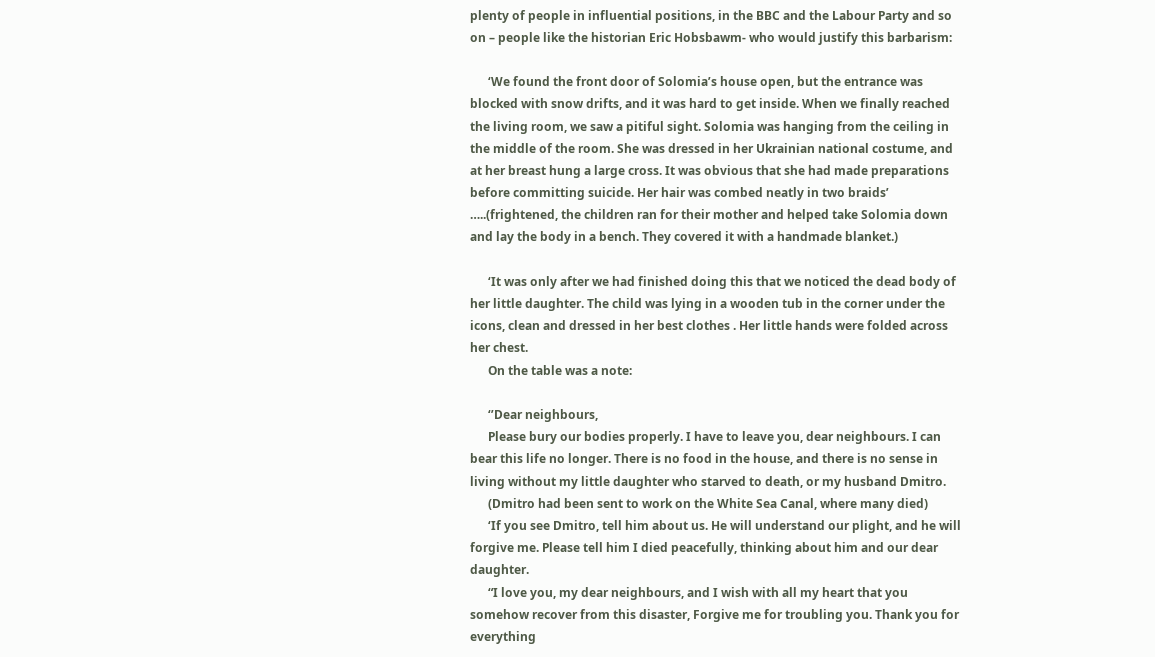plenty of people in influential positions, in the BBC and the Labour Party and so on – people like the historian Eric Hobsbawm- who would justify this barbarism:

      ‘We found the front door of Solomia’s house open, but the entrance was blocked with snow drifts, and it was hard to get inside. When we finally reached the living room, we saw a pitiful sight. Solomia was hanging from the ceiling in the middle of the room. She was dressed in her Ukrainian national costume, and at her breast hung a large cross. It was obvious that she had made preparations before committing suicide. Her hair was combed neatly in two braids’ …..(frightened, the children ran for their mother and helped take Solomia down and lay the body in a bench. They covered it with a handmade blanket.)

      ‘It was only after we had finished doing this that we noticed the dead body of her little daughter. The child was lying in a wooden tub in the corner under the icons, clean and dressed in her best clothes . Her little hands were folded across her chest.
      On the table was a note:

      ‘’Dear neighbours,
      Please bury our bodies properly. I have to leave you, dear neighbours. I can bear this life no longer. There is no food in the house, and there is no sense in living without my little daughter who starved to death, or my husband Dmitro.
      (Dmitro had been sent to work on the White Sea Canal, where many died)
      ‘If you see Dmitro, tell him about us. He will understand our plight, and he will forgive me. Please tell him I died peacefully, thinking about him and our dear daughter.
      “I love you, my dear neighbours, and I wish with all my heart that you somehow recover from this disaster, Forgive me for troubling you. Thank you for everything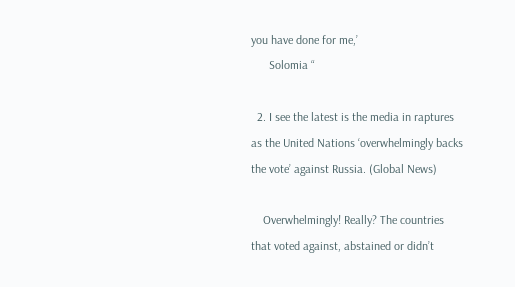you have done for me,’
      Solomia “

  2. I see the latest is the media in raptures as the United Nations ‘overwhelmingly backs the vote’ against Russia. (Global News)

    Overwhelmingly! Really? The countries that voted against, abstained or didn’t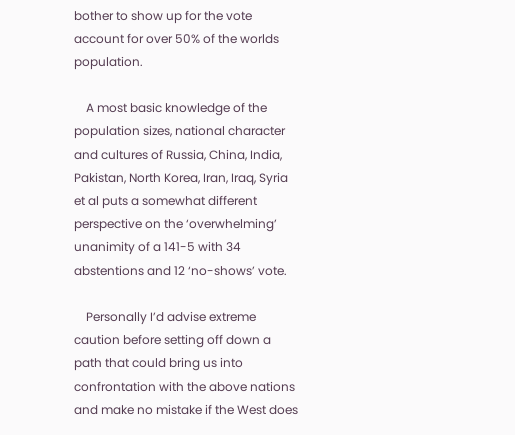bother to show up for the vote account for over 50% of the worlds population.

    A most basic knowledge of the population sizes, national character and cultures of Russia, China, India, Pakistan, North Korea, Iran, Iraq, Syria et al puts a somewhat different perspective on the ‘overwhelming’ unanimity of a 141-5 with 34 abstentions and 12 ‘no-shows’ vote.

    Personally I’d advise extreme caution before setting off down a path that could bring us into confrontation with the above nations and make no mistake if the West does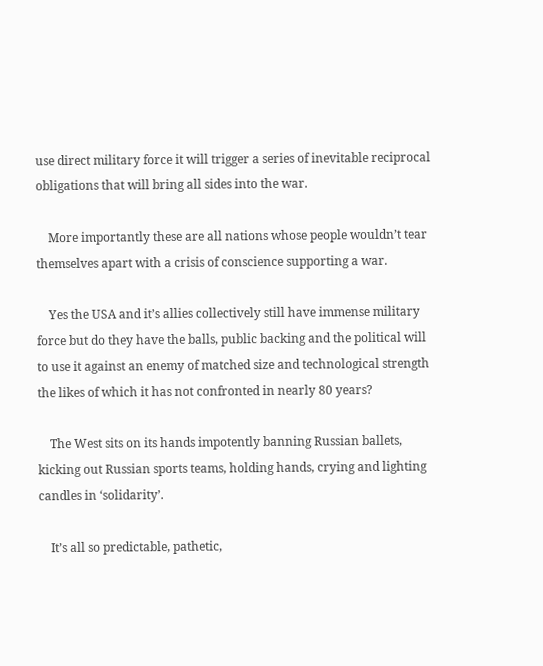use direct military force it will trigger a series of inevitable reciprocal obligations that will bring all sides into the war.

    More importantly these are all nations whose people wouldn’t tear themselves apart with a crisis of conscience supporting a war.

    Yes the USA and it’s allies collectively still have immense military force but do they have the balls, public backing and the political will to use it against an enemy of matched size and technological strength the likes of which it has not confronted in nearly 80 years?

    The West sits on its hands impotently banning Russian ballets, kicking out Russian sports teams, holding hands, crying and lighting candles in ‘solidarity’.

    It’s all so predictable, pathetic,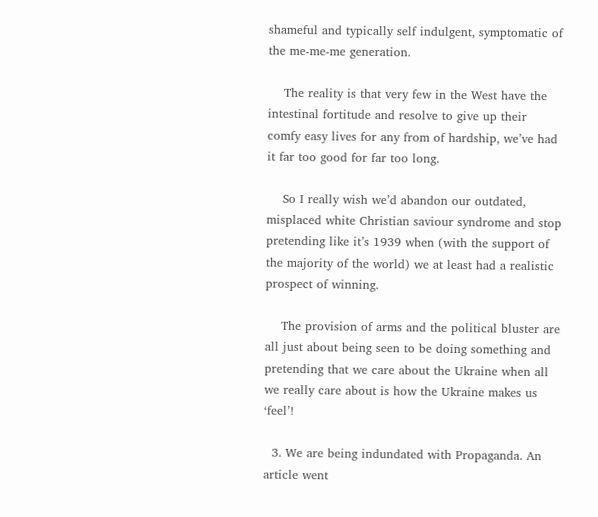shameful and typically self indulgent, symptomatic of the me-me-me generation.

    The reality is that very few in the West have the intestinal fortitude and resolve to give up their comfy easy lives for any from of hardship, we’ve had it far too good for far too long.

    So I really wish we’d abandon our outdated, misplaced white Christian saviour syndrome and stop pretending like it’s 1939 when (with the support of the majority of the world) we at least had a realistic prospect of winning.

    The provision of arms and the political bluster are all just about being seen to be doing something and pretending that we care about the Ukraine when all we really care about is how the Ukraine makes us ‘feel’!

  3. We are being indundated with Propaganda. An article went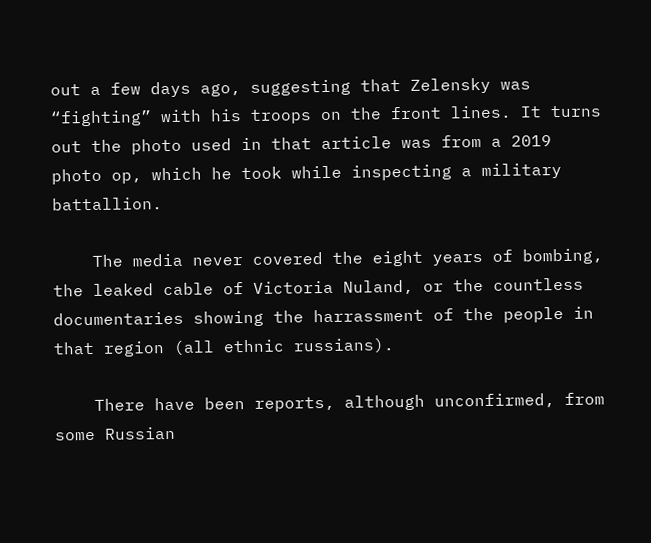out a few days ago, suggesting that Zelensky was “fighting” with his troops on the front lines. It turns out the photo used in that article was from a 2019 photo op, which he took while inspecting a military battallion.

    The media never covered the eight years of bombing, the leaked cable of Victoria Nuland, or the countless documentaries showing the harrassment of the people in that region (all ethnic russians).

    There have been reports, although unconfirmed, from some Russian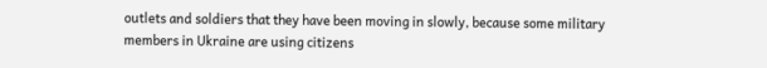outlets and soldiers that they have been moving in slowly, because some military members in Ukraine are using citizens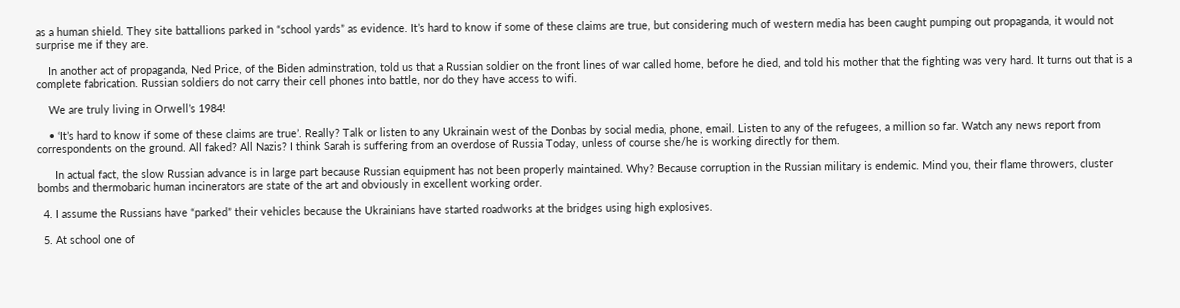as a human shield. They site battallions parked in “school yards” as evidence. It’s hard to know if some of these claims are true, but considering much of western media has been caught pumping out propaganda, it would not surprise me if they are.

    In another act of propaganda, Ned Price, of the Biden adminstration, told us that a Russian soldier on the front lines of war called home, before he died, and told his mother that the fighting was very hard. It turns out that is a complete fabrication. Russian soldiers do not carry their cell phones into battle, nor do they have access to wifi.

    We are truly living in Orwell’s 1984!

    • ‘It’s hard to know if some of these claims are true’. Really? Talk or listen to any Ukrainain west of the Donbas by social media, phone, email. Listen to any of the refugees, a million so far. Watch any news report from correspondents on the ground. All faked? All Nazis? I think Sarah is suffering from an overdose of Russia Today, unless of course she/he is working directly for them.

      In actual fact, the slow Russian advance is in large part because Russian equipment has not been properly maintained. Why? Because corruption in the Russian military is endemic. Mind you, their flame throwers, cluster bombs and thermobaric human incinerators are state of the art and obviously in excellent working order.

  4. I assume the Russians have “parked” their vehicles because the Ukrainians have started roadworks at the bridges using high explosives.

  5. At school one of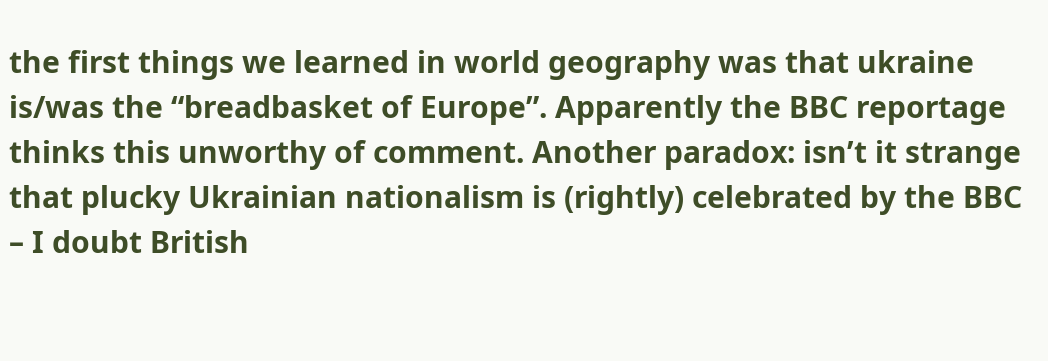the first things we learned in world geography was that ukraine is/was the “breadbasket of Europe”. Apparently the BBC reportage thinks this unworthy of comment. Another paradox: isn’t it strange that plucky Ukrainian nationalism is (rightly) celebrated by the BBC – I doubt British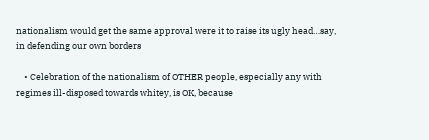nationalism would get the same approval were it to raise its ugly head…say, in defending our own borders

    • Celebration of the nationalism of OTHER people, especially any with regimes ill-disposed towards whitey, is OK, because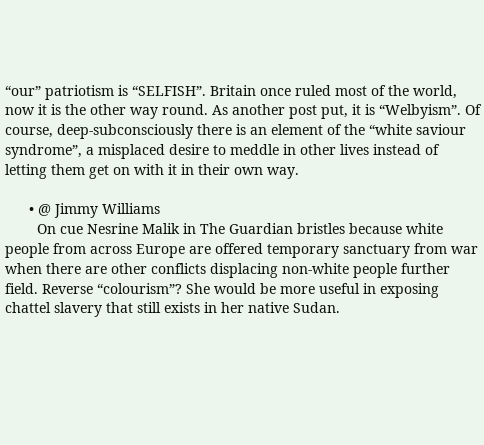“our” patriotism is “SELFISH”. Britain once ruled most of the world, now it is the other way round. As another post put, it is “Welbyism”. Of course, deep-subconsciously there is an element of the “white saviour syndrome”, a misplaced desire to meddle in other lives instead of letting them get on with it in their own way.

      • @ Jimmy Williams
        On cue Nesrine Malik in The Guardian bristles because white people from across Europe are offered temporary sanctuary from war when there are other conflicts displacing non-white people further field. Reverse “colourism”? She would be more useful in exposing chattel slavery that still exists in her native Sudan.